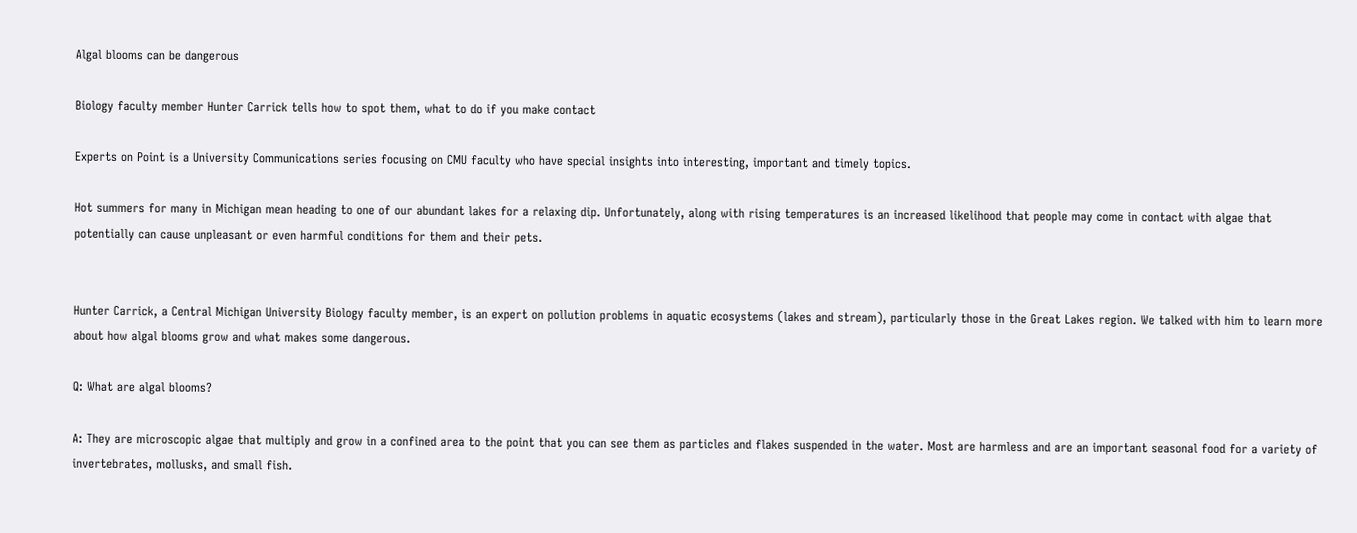Algal blooms can be dangerous

Biology faculty member Hunter Carrick tells how to spot them, what to do if you make contact

Experts on Point is a University Communications series focusing on CMU faculty who have special insights into interesting, important and timely topics.

Hot summers for many in Michigan mean heading to one of our abundant lakes for a relaxing dip. Unfortunately, along with rising temperatures is an increased likelihood that people may come in contact with algae that potentially can cause unpleasant or even harmful conditions for them and their pets.


Hunter Carrick, a Central Michigan University Biology faculty member, is an expert on pollution problems in aquatic ecosystems (lakes and stream), particularly those in the Great Lakes region. We talked with him to learn more about how algal blooms grow and what makes some dangerous.

Q: What are algal blooms?

A: They are microscopic algae that multiply and grow in a confined area to the point that you can see them as particles and flakes suspended in the water. Most are harmless and are an important seasonal food for a variety of invertebrates, mollusks, and small fish.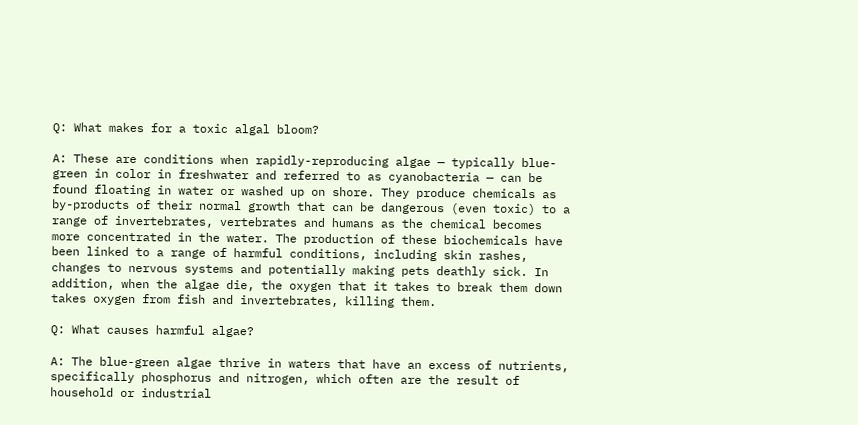Q: What makes for a toxic algal bloom?

A: These are conditions when rapidly-reproducing algae — typically blue-green in color in freshwater and referred to as cyanobacteria — can be found floating in water or washed up on shore. They produce chemicals as by-products of their normal growth that can be dangerous (even toxic) to a range of invertebrates, vertebrates and humans as the chemical becomes more concentrated in the water. The production of these biochemicals have been linked to a range of harmful conditions, including skin rashes, changes to nervous systems and potentially making pets deathly sick. In addition, when the algae die, the oxygen that it takes to break them down takes oxygen from fish and invertebrates, killing them.

Q: What causes harmful algae?

A: The blue-green algae thrive in waters that have an excess of nutrients, specifically phosphorus and nitrogen, which often are the result of household or industrial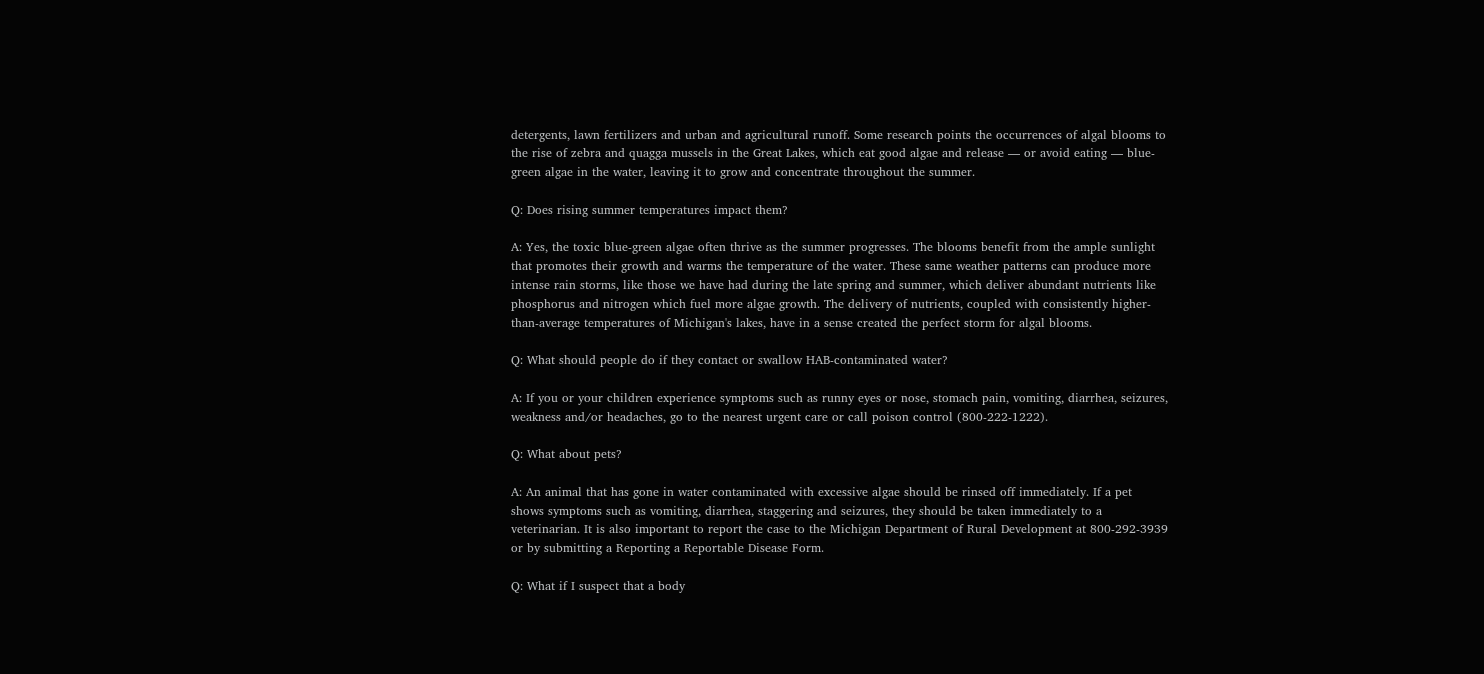detergents, lawn fertilizers and urban and agricultural runoff. Some research points the occurrences of algal blooms to the rise of zebra and quagga mussels in the Great Lakes, which eat good algae and release — or avoid eating — blue-green algae in the water, leaving it to grow and concentrate throughout the summer.

Q: Does rising summer temperatures impact them?

A: Yes, the toxic blue-green algae often thrive as the summer progresses. The blooms benefit from the ample sunlight that promotes their growth and warms the temperature of the water. These same weather patterns can produce more intense rain storms, like those we have had during the late spring and summer, which deliver abundant nutrients like phosphorus and nitrogen which fuel more algae growth. The delivery of nutrients, coupled with consistently higher-than-average temperatures of Michigan's lakes, have in a sense created the perfect storm for algal blooms.

Q: What should people do if they contact or swallow HAB-contaminated water?

A: If you or your children experience symptoms such as runny eyes or nose, stomach pain, vomiting, diarrhea, seizures, weakness and/or headaches, go to the nearest urgent care or call poison control (800-222-1222).

Q: What about pets?

A: An animal that has gone in water contaminated with excessive algae should be rinsed off immediately. If a pet shows symptoms such as vomiting, diarrhea, staggering and seizures, they should be taken immediately to a veterinarian. It is also important to report the case to the Michigan Department of Rural Development at 800-292-3939 or by submitting a Reporting a Reportable Disease Form.

Q: What if I suspect that a body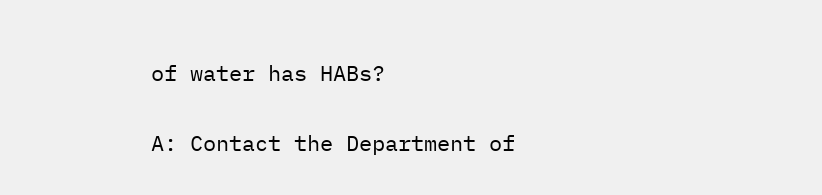of water has HABs?

A: Contact the Department of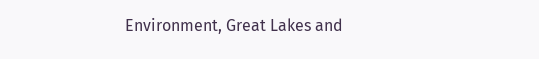Environment, Great Lakes and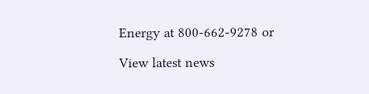Energy at 800-662-9278 or

View latest news